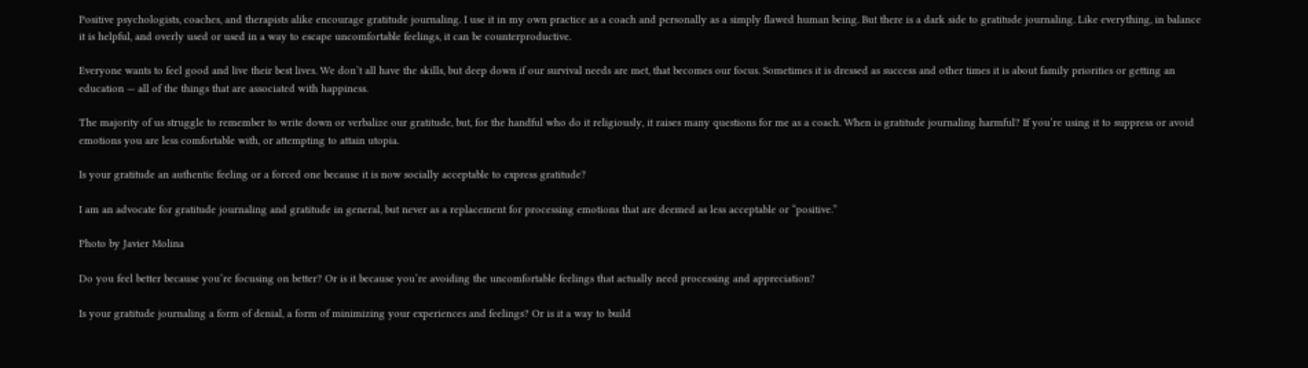Positive psychologists, coaches, and therapists alike encourage gratitude journaling. I use it in my own practice as a coach and personally as a simply flawed human being. But there is a dark side to gratitude journaling. Like everything, in balance it is helpful, and overly used or used in a way to escape uncomfortable feelings, it can be counterproductive.

Everyone wants to feel good and live their best lives. We don’t all have the skills, but deep down if our survival needs are met, that becomes our focus. Sometimes it is dressed as success and other times it is about family priorities or getting an education — all of the things that are associated with happiness.

The majority of us struggle to remember to write down or verbalize our gratitude, but, for the handful who do it religiously, it raises many questions for me as a coach. When is gratitude journaling harmful? If you’re using it to suppress or avoid emotions you are less comfortable with, or attempting to attain utopia.

Is your gratitude an authentic feeling or a forced one because it is now socially acceptable to express gratitude?

I am an advocate for gratitude journaling and gratitude in general, but never as a replacement for processing emotions that are deemed as less acceptable or “positive.”

Photo by Javier Molina

Do you feel better because you’re focusing on better? Or is it because you’re avoiding the uncomfortable feelings that actually need processing and appreciation?

Is your gratitude journaling a form of denial, a form of minimizing your experiences and feelings? Or is it a way to build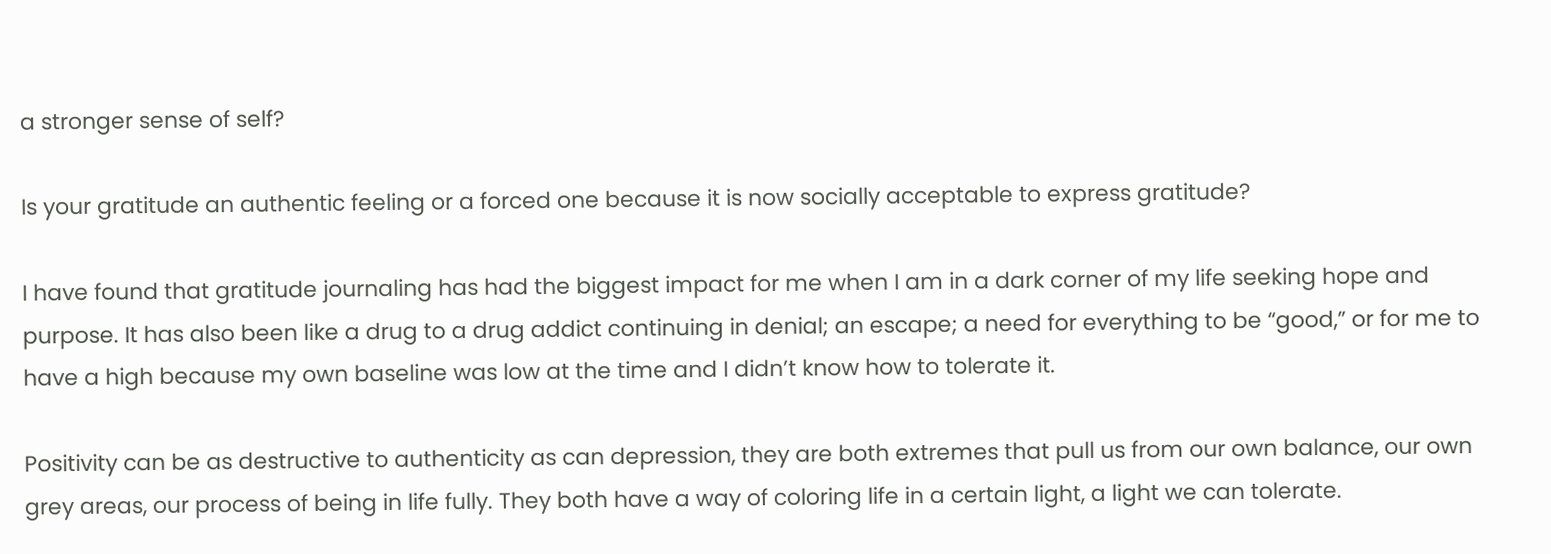a stronger sense of self?

Is your gratitude an authentic feeling or a forced one because it is now socially acceptable to express gratitude?

I have found that gratitude journaling has had the biggest impact for me when I am in a dark corner of my life seeking hope and purpose. It has also been like a drug to a drug addict continuing in denial; an escape; a need for everything to be “good,” or for me to have a high because my own baseline was low at the time and I didn’t know how to tolerate it.

Positivity can be as destructive to authenticity as can depression, they are both extremes that pull us from our own balance, our own grey areas, our process of being in life fully. They both have a way of coloring life in a certain light, a light we can tolerate.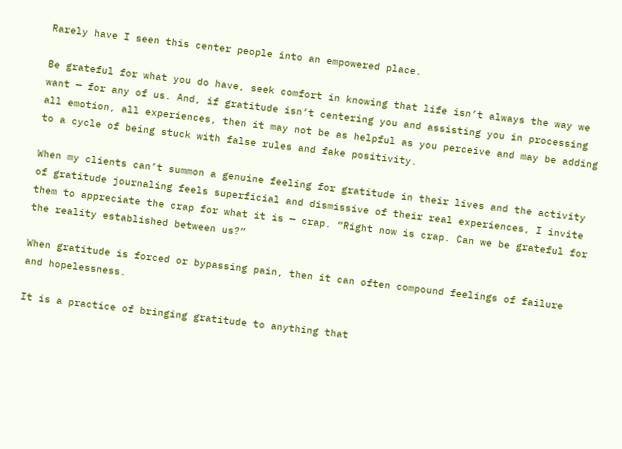Rarely have I seen this center people into an empowered place.

Be grateful for what you do have, seek comfort in knowing that life isn’t always the way we want — for any of us. And, if gratitude isn’t centering you and assisting you in processing all emotion, all experiences, then it may not be as helpful as you perceive and may be adding to a cycle of being stuck with false rules and fake positivity.

When my clients can’t summon a genuine feeling for gratitude in their lives and the activity of gratitude journaling feels superficial and dismissive of their real experiences, I invite them to appreciate the crap for what it is — crap. “Right now is crap. Can we be grateful for the reality established between us?”

When gratitude is forced or bypassing pain, then it can often compound feelings of failure and hopelessness.

It is a practice of bringing gratitude to anything that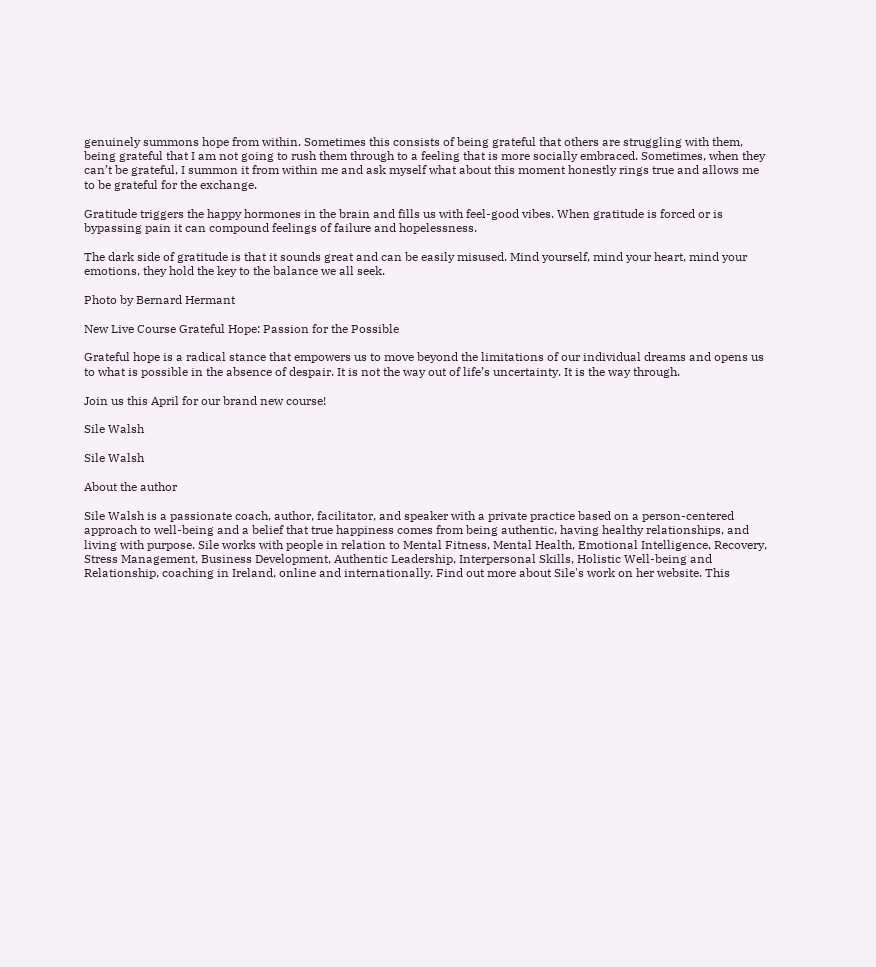genuinely summons hope from within. Sometimes this consists of being grateful that others are struggling with them, being grateful that I am not going to rush them through to a feeling that is more socially embraced. Sometimes, when they can’t be grateful, I summon it from within me and ask myself what about this moment honestly rings true and allows me to be grateful for the exchange.

Gratitude triggers the happy hormones in the brain and fills us with feel-good vibes. When gratitude is forced or is bypassing pain it can compound feelings of failure and hopelessness.

The dark side of gratitude is that it sounds great and can be easily misused. Mind yourself, mind your heart, mind your emotions, they hold the key to the balance we all seek.

Photo by Bernard Hermant

New Live Course Grateful Hope: Passion for the Possible

Grateful hope is a radical stance that empowers us to move beyond the limitations of our individual dreams and opens us to what is possible in the absence of despair. It is not the way out of life’s uncertainty. It is the way through.

Join us this April for our brand new course!

Sile Walsh

Sile Walsh

About the author

Sile Walsh is a passionate coach, author, facilitator, and speaker with a private practice based on a person-centered approach to well-being and a belief that true happiness comes from being authentic, having healthy relationships, and living with purpose. Sile works with people in relation to Mental Fitness, Mental Health, Emotional Intelligence, Recovery, Stress Management, Business Development, Authentic Leadership, Interpersonal Skills, Holistic Well-being and Relationship, coaching in Ireland, online and internationally. Find out more about Sile's work on her website. This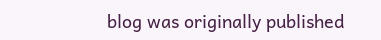blog was originally published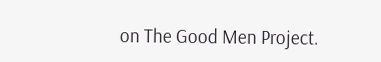on The Good Men Project.